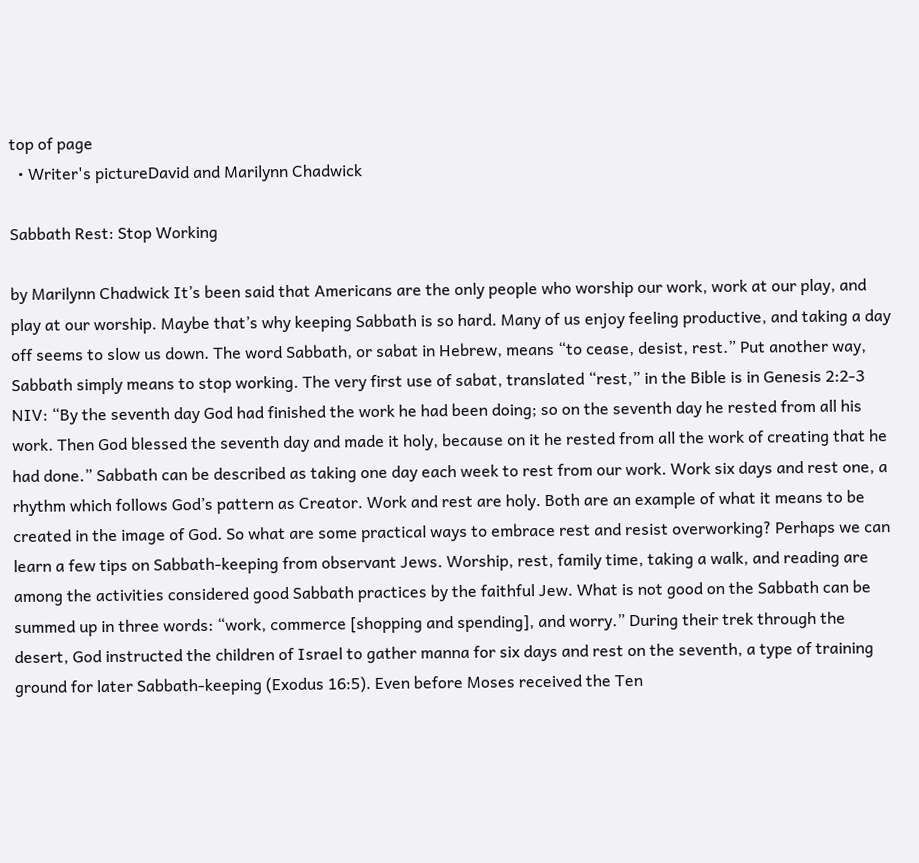top of page
  • Writer's pictureDavid and Marilynn Chadwick

Sabbath Rest: Stop Working

by Marilynn Chadwick It’s been said that Americans are the only people who worship our work, work at our play, and play at our worship. Maybe that’s why keeping Sabbath is so hard. Many of us enjoy feeling productive, and taking a day off seems to slow us down. The word Sabbath, or sabat in Hebrew, means “to cease, desist, rest.” Put another way, Sabbath simply means to stop working. The very first use of sabat, translated “rest,” in the Bible is in Genesis 2:2-3 NIV: “By the seventh day God had finished the work he had been doing; so on the seventh day he rested from all his work. Then God blessed the seventh day and made it holy, because on it he rested from all the work of creating that he had done.” Sabbath can be described as taking one day each week to rest from our work. Work six days and rest one, a rhythm which follows God’s pattern as Creator. Work and rest are holy. Both are an example of what it means to be created in the image of God. So what are some practical ways to embrace rest and resist overworking? Perhaps we can learn a few tips on Sabbath-keeping from observant Jews. Worship, rest, family time, taking a walk, and reading are among the activities considered good Sabbath practices by the faithful Jew. What is not good on the Sabbath can be summed up in three words: “work, commerce [shopping and spending], and worry.” During their trek through the desert, God instructed the children of Israel to gather manna for six days and rest on the seventh, a type of training ground for later Sabbath-keeping (Exodus 16:5). Even before Moses received the Ten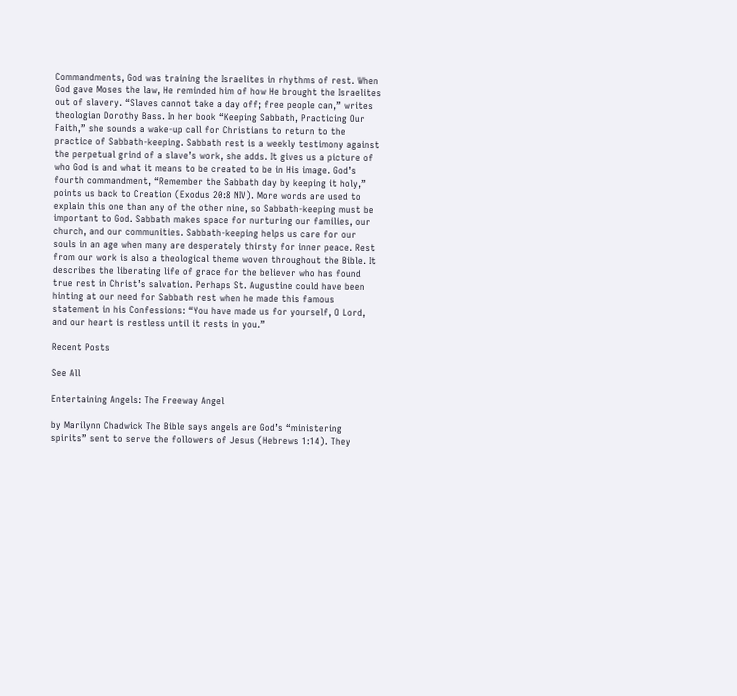Commandments, God was training the Israelites in rhythms of rest. When God gave Moses the law, He reminded him of how He brought the Israelites out of slavery. “Slaves cannot take a day off; free people can,” writes theologian Dorothy Bass. In her book “Keeping Sabbath, Practicing Our Faith,” she sounds a wake-up call for Christians to return to the practice of Sabbath-keeping. Sabbath rest is a weekly testimony against the perpetual grind of a slave’s work, she adds. It gives us a picture of who God is and what it means to be created to be in His image. God’s fourth commandment, “Remember the Sabbath day by keeping it holy,” points us back to Creation (Exodus 20:8 NIV). More words are used to explain this one than any of the other nine, so Sabbath-keeping must be important to God. Sabbath makes space for nurturing our families, our church, and our communities. Sabbath-keeping helps us care for our souls in an age when many are desperately thirsty for inner peace. Rest from our work is also a theological theme woven throughout the Bible. It describes the liberating life of grace for the believer who has found true rest in Christ’s salvation. Perhaps St. Augustine could have been hinting at our need for Sabbath rest when he made this famous statement in his Confessions: “You have made us for yourself, O Lord, and our heart is restless until it rests in you.”

Recent Posts

See All

Entertaining Angels: The Freeway Angel

by Marilynn Chadwick The Bible says angels are God’s “ministering spirits” sent to serve the followers of Jesus (Hebrews 1:14). They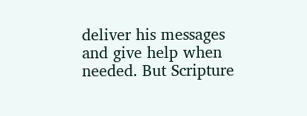deliver his messages and give help when needed. But Scripture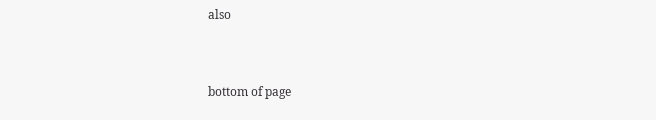also


bottom of page